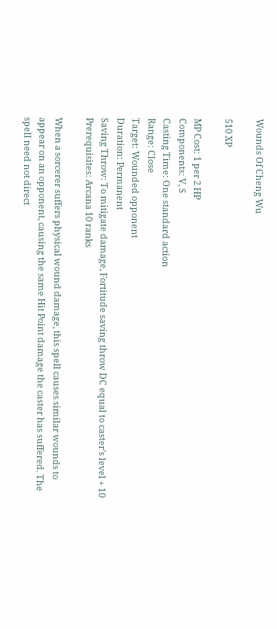Wounds Of Cheng Wu

510 XP

MP Cost: 1 per 2 HP
Components: V, S
Casting Time: One standard action
Range: Close
Target: Wounded opponent
Duration: Permanent
Saving Throw: To mitigate damage, Fortitude saving throw DC equal to caster’s level + 10
Prerequisites: Arcana 10 ranks

When a sorcerer suffers physical wound damage, this spell causes similar wounds to appear on an opponent, causing the same Hit Point damage the caster has suffered. The spell need not direct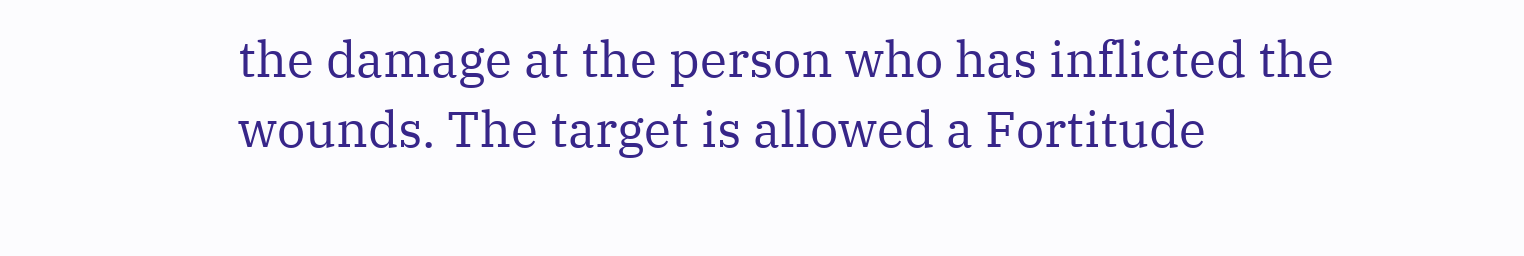the damage at the person who has inflicted the wounds. The target is allowed a Fortitude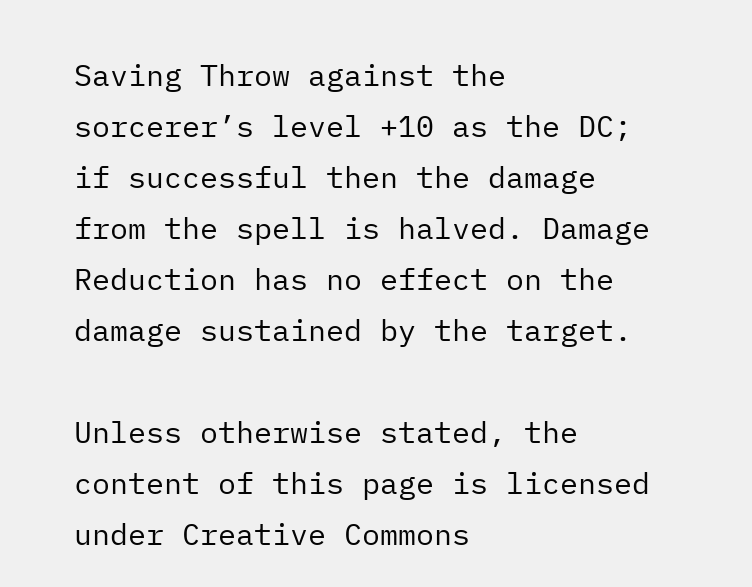Saving Throw against the sorcerer’s level +10 as the DC; if successful then the damage from the spell is halved. Damage Reduction has no effect on the damage sustained by the target.

Unless otherwise stated, the content of this page is licensed under Creative Commons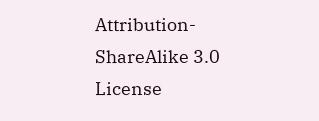Attribution-ShareAlike 3.0 License